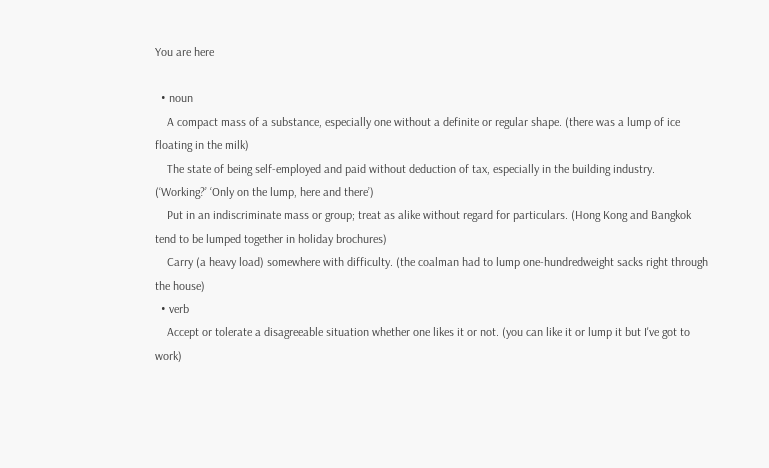You are here

  • noun
    A compact mass of a substance, especially one without a definite or regular shape. (there was a lump of ice floating in the milk)
    The state of being self-employed and paid without deduction of tax, especially in the building industry. (‘Working?’ ‘Only on the lump, here and there’)
    Put in an indiscriminate mass or group; treat as alike without regard for particulars. (Hong Kong and Bangkok tend to be lumped together in holiday brochures)
    Carry (a heavy load) somewhere with difficulty. (the coalman had to lump one-hundredweight sacks right through the house)
  • verb
    Accept or tolerate a disagreeable situation whether one likes it or not. (you can like it or lump it but I've got to work)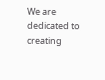We are dedicated to creating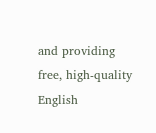and providing free, high-quality English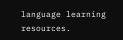language learning resources.